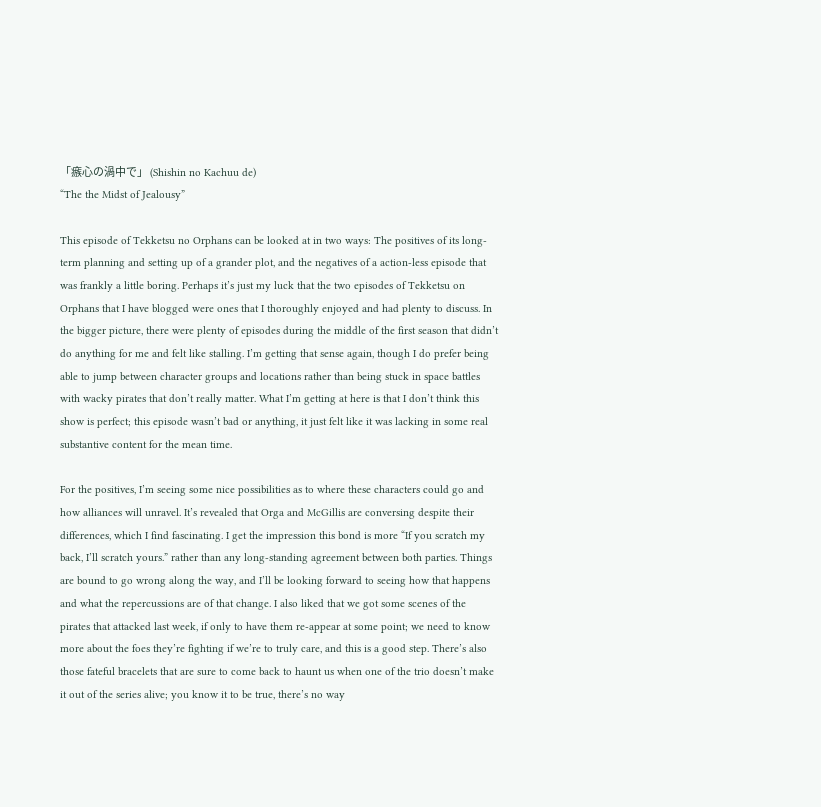「瘯心の渦中で」 (Shishin no Kachuu de)
“The the Midst of Jealousy”

This episode of Tekketsu no Orphans can be looked at in two ways: The positives of its long-term planning and setting up of a grander plot, and the negatives of a action-less episode that was frankly a little boring. Perhaps it’s just my luck that the two episodes of Tekketsu on Orphans that I have blogged were ones that I thoroughly enjoyed and had plenty to discuss. In the bigger picture, there were plenty of episodes during the middle of the first season that didn’t do anything for me and felt like stalling. I’m getting that sense again, though I do prefer being able to jump between character groups and locations rather than being stuck in space battles with wacky pirates that don’t really matter. What I’m getting at here is that I don’t think this show is perfect; this episode wasn’t bad or anything, it just felt like it was lacking in some real substantive content for the mean time.

For the positives, I’m seeing some nice possibilities as to where these characters could go and how alliances will unravel. It’s revealed that Orga and McGillis are conversing despite their differences, which I find fascinating. I get the impression this bond is more “If you scratch my back, I’ll scratch yours.” rather than any long-standing agreement between both parties. Things are bound to go wrong along the way, and I’ll be looking forward to seeing how that happens and what the repercussions are of that change. I also liked that we got some scenes of the pirates that attacked last week, if only to have them re-appear at some point; we need to know more about the foes they’re fighting if we’re to truly care, and this is a good step. There’s also those fateful bracelets that are sure to come back to haunt us when one of the trio doesn’t make it out of the series alive; you know it to be true, there’s no way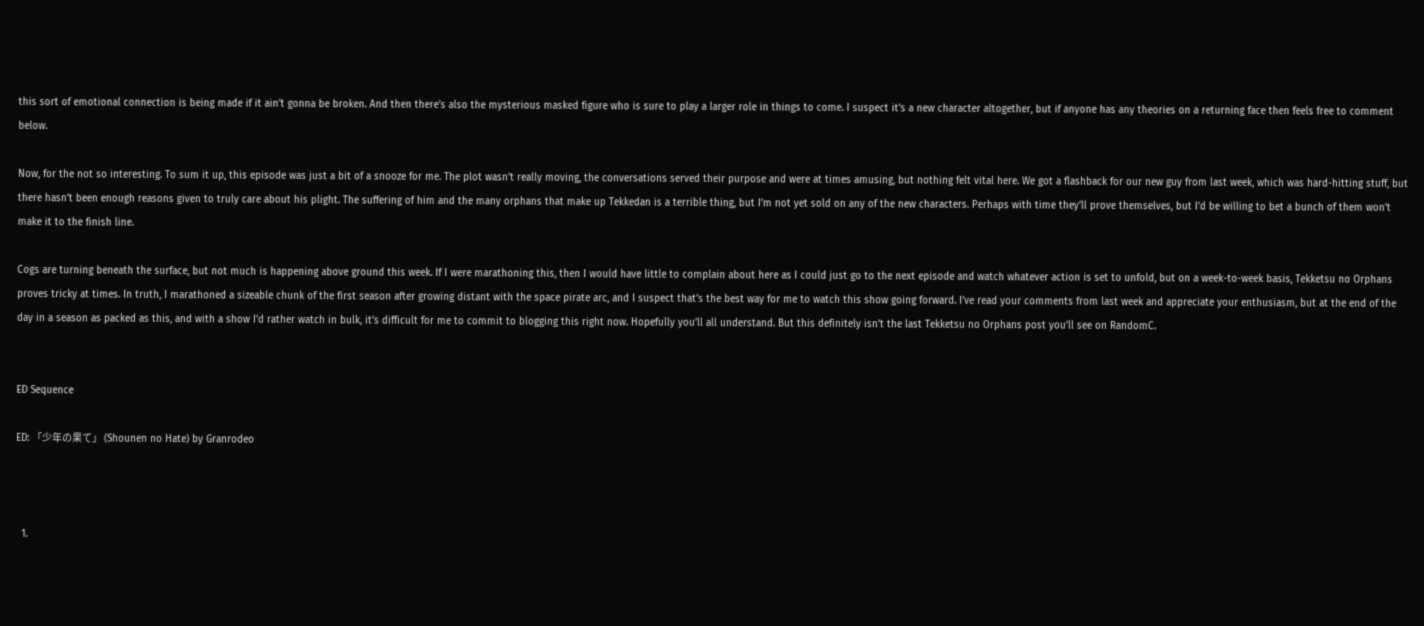this sort of emotional connection is being made if it ain’t gonna be broken. And then there’s also the mysterious masked figure who is sure to play a larger role in things to come. I suspect it’s a new character altogether, but if anyone has any theories on a returning face then feels free to comment below.

Now, for the not so interesting. To sum it up, this episode was just a bit of a snooze for me. The plot wasn’t really moving, the conversations served their purpose and were at times amusing, but nothing felt vital here. We got a flashback for our new guy from last week, which was hard-hitting stuff, but there hasn’t been enough reasons given to truly care about his plight. The suffering of him and the many orphans that make up Tekkedan is a terrible thing, but I’m not yet sold on any of the new characters. Perhaps with time they’ll prove themselves, but I’d be willing to bet a bunch of them won’t make it to the finish line.

Cogs are turning beneath the surface, but not much is happening above ground this week. If I were marathoning this, then I would have little to complain about here as I could just go to the next episode and watch whatever action is set to unfold, but on a week-to-week basis, Tekketsu no Orphans proves tricky at times. In truth, I marathoned a sizeable chunk of the first season after growing distant with the space pirate arc, and I suspect that’s the best way for me to watch this show going forward. I’ve read your comments from last week and appreciate your enthusiasm, but at the end of the day in a season as packed as this, and with a show I’d rather watch in bulk, it’s difficult for me to commit to blogging this right now. Hopefully you’ll all understand. But this definitely isn’t the last Tekketsu no Orphans post you’ll see on RandomC.


ED Sequence

ED: 「少年の果て」 (Shounen no Hate) by Granrodeo



  1.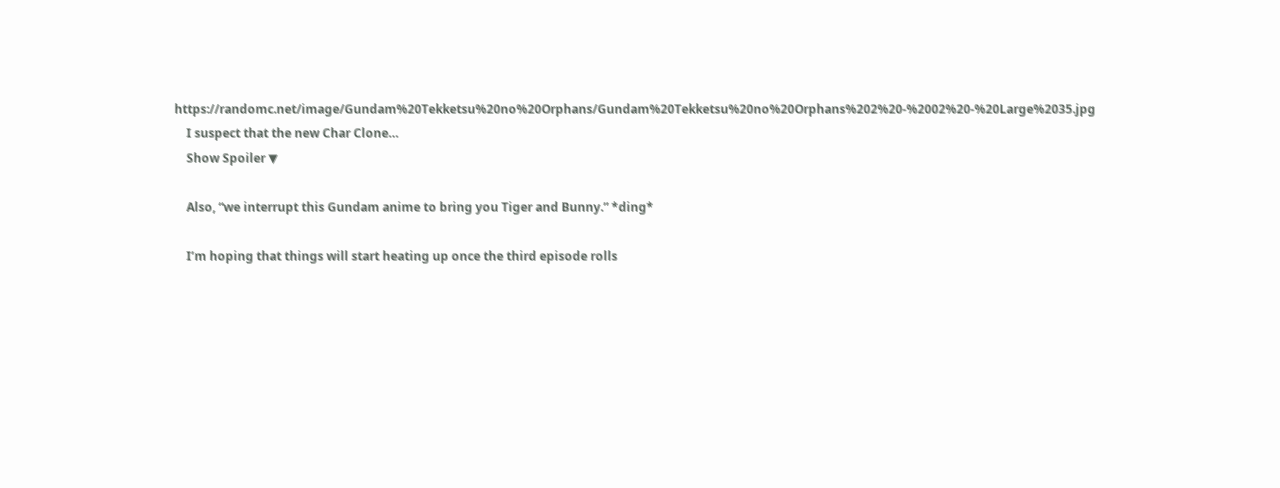https://randomc.net/image/Gundam%20Tekketsu%20no%20Orphans/Gundam%20Tekketsu%20no%20Orphans%202%20-%2002%20-%20Large%2035.jpg
    I suspect that the new Char Clone…
    Show Spoiler ▼

    Also, “we interrupt this Gundam anime to bring you Tiger and Bunny.” *ding*

    I’m hoping that things will start heating up once the third episode rolls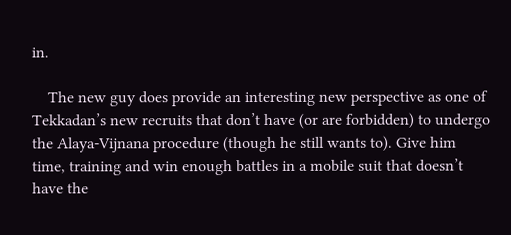in.

    The new guy does provide an interesting new perspective as one of Tekkadan’s new recruits that don’t have (or are forbidden) to undergo the Alaya-Vijnana procedure (though he still wants to). Give him time, training and win enough battles in a mobile suit that doesn’t have the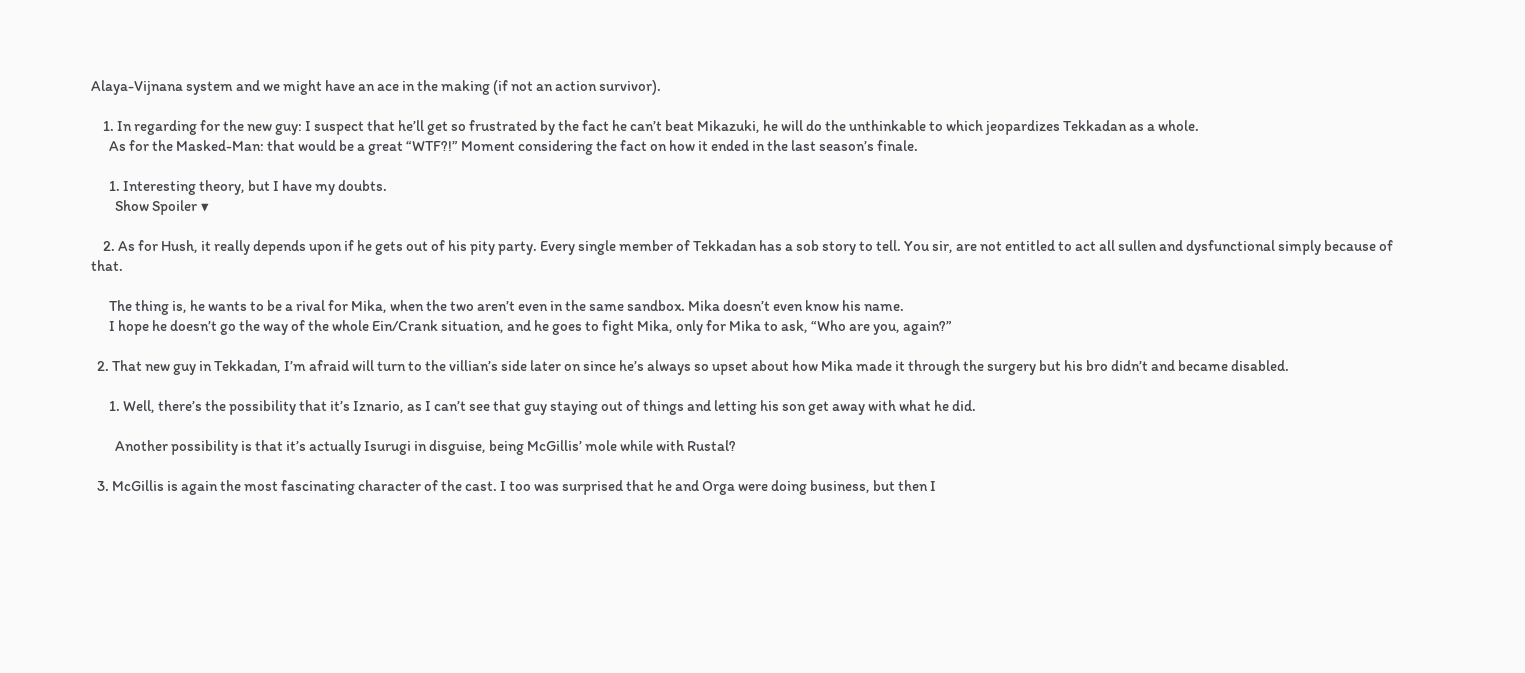Alaya-Vijnana system and we might have an ace in the making (if not an action survivor).

    1. In regarding for the new guy: I suspect that he’ll get so frustrated by the fact he can’t beat Mikazuki, he will do the unthinkable to which jeopardizes Tekkadan as a whole.
      As for the Masked-Man: that would be a great “WTF?!” Moment considering the fact on how it ended in the last season’s finale.

      1. Interesting theory, but I have my doubts.
        Show Spoiler ▼

    2. As for Hush, it really depends upon if he gets out of his pity party. Every single member of Tekkadan has a sob story to tell. You sir, are not entitled to act all sullen and dysfunctional simply because of that.

      The thing is, he wants to be a rival for Mika, when the two aren’t even in the same sandbox. Mika doesn’t even know his name.
      I hope he doesn’t go the way of the whole Ein/Crank situation, and he goes to fight Mika, only for Mika to ask, “Who are you, again?”

  2. That new guy in Tekkadan, I’m afraid will turn to the villian’s side later on since he’s always so upset about how Mika made it through the surgery but his bro didn’t and became disabled.

      1. Well, there’s the possibility that it’s Iznario, as I can’t see that guy staying out of things and letting his son get away with what he did.

        Another possibility is that it’s actually Isurugi in disguise, being McGillis’ mole while with Rustal?

  3. McGillis is again the most fascinating character of the cast. I too was surprised that he and Orga were doing business, but then I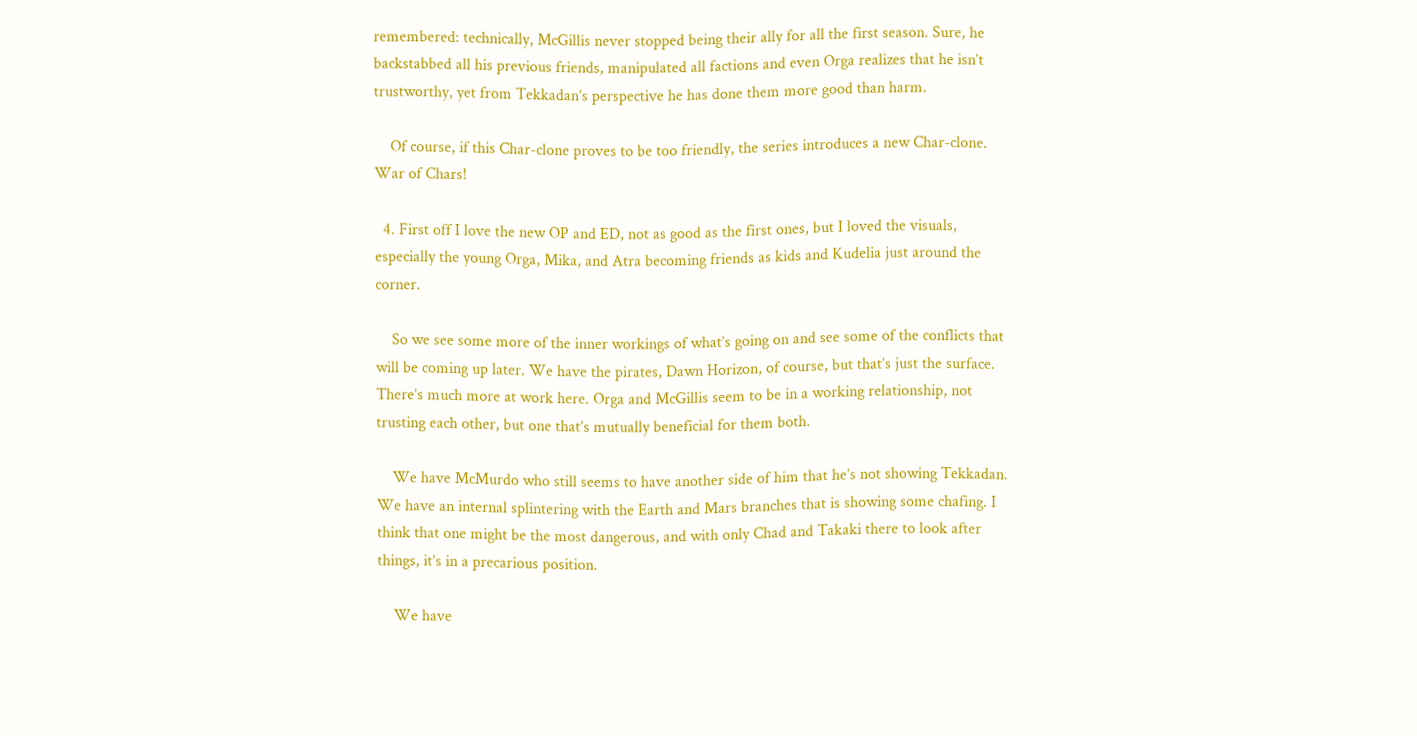remembered: technically, McGillis never stopped being their ally for all the first season. Sure, he backstabbed all his previous friends, manipulated all factions and even Orga realizes that he isn’t trustworthy, yet from Tekkadan’s perspective he has done them more good than harm.

    Of course, if this Char-clone proves to be too friendly, the series introduces a new Char-clone. War of Chars!

  4. First off I love the new OP and ED, not as good as the first ones, but I loved the visuals, especially the young Orga, Mika, and Atra becoming friends as kids and Kudelia just around the corner.

    So we see some more of the inner workings of what’s going on and see some of the conflicts that will be coming up later. We have the pirates, Dawn Horizon, of course, but that’s just the surface. There’s much more at work here. Orga and McGillis seem to be in a working relationship, not trusting each other, but one that’s mutually beneficial for them both.

    We have McMurdo who still seems to have another side of him that he’s not showing Tekkadan. We have an internal splintering with the Earth and Mars branches that is showing some chafing. I think that one might be the most dangerous, and with only Chad and Takaki there to look after things, it’s in a precarious position.

    We have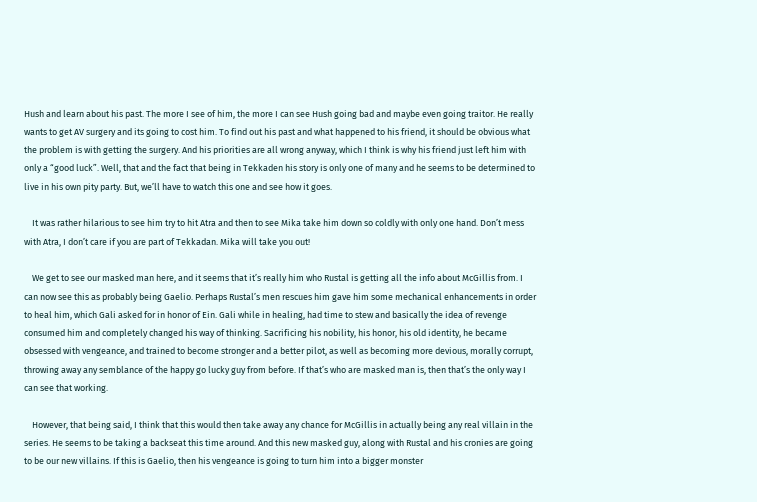Hush and learn about his past. The more I see of him, the more I can see Hush going bad and maybe even going traitor. He really wants to get AV surgery and its going to cost him. To find out his past and what happened to his friend, it should be obvious what the problem is with getting the surgery. And his priorities are all wrong anyway, which I think is why his friend just left him with only a “good luck”. Well, that and the fact that being in Tekkaden his story is only one of many and he seems to be determined to live in his own pity party. But, we’ll have to watch this one and see how it goes.

    It was rather hilarious to see him try to hit Atra and then to see Mika take him down so coldly with only one hand. Don’t mess with Atra, I don’t care if you are part of Tekkadan. Mika will take you out!

    We get to see our masked man here, and it seems that it’s really him who Rustal is getting all the info about McGillis from. I can now see this as probably being Gaelio. Perhaps Rustal’s men rescues him gave him some mechanical enhancements in order to heal him, which Gali asked for in honor of Ein. Gali while in healing, had time to stew and basically the idea of revenge consumed him and completely changed his way of thinking. Sacrificing his nobility, his honor, his old identity, he became obsessed with vengeance, and trained to become stronger and a better pilot, as well as becoming more devious, morally corrupt, throwing away any semblance of the happy go lucky guy from before. If that’s who are masked man is, then that’s the only way I can see that working.

    However, that being said, I think that this would then take away any chance for McGillis in actually being any real villain in the series. He seems to be taking a backseat this time around. And this new masked guy, along with Rustal and his cronies are going to be our new villains. If this is Gaelio, then his vengeance is going to turn him into a bigger monster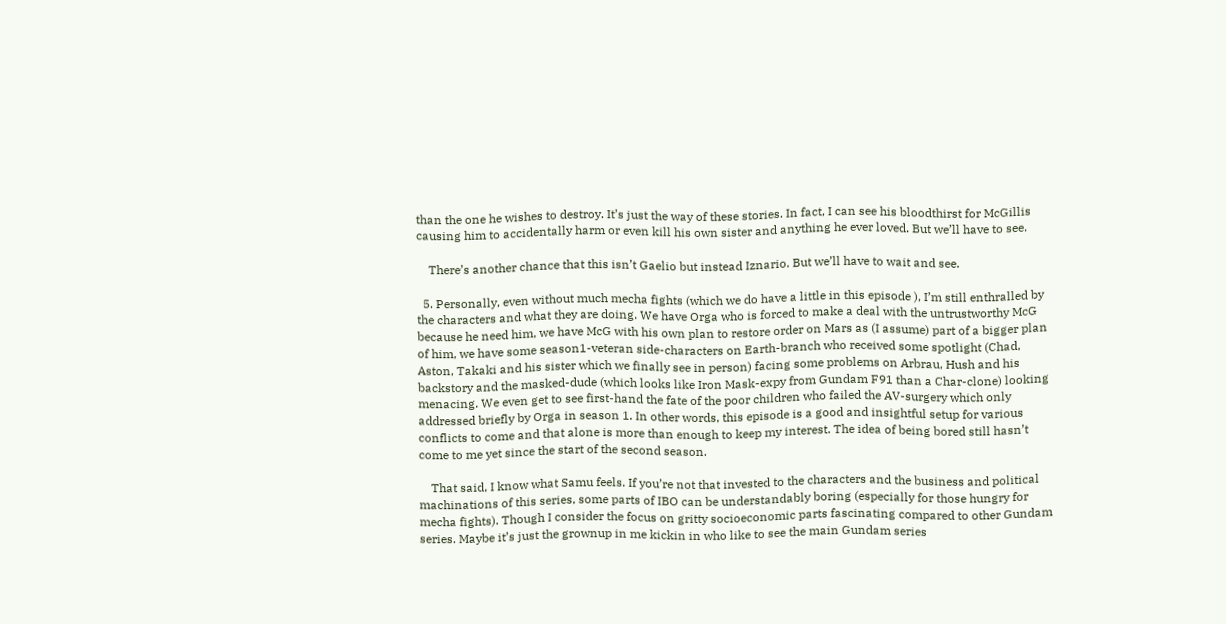than the one he wishes to destroy. It’s just the way of these stories. In fact, I can see his bloodthirst for McGillis causing him to accidentally harm or even kill his own sister and anything he ever loved. But we’ll have to see.

    There’s another chance that this isn’t Gaelio but instead Iznario. But we’ll have to wait and see.

  5. Personally, even without much mecha fights (which we do have a little in this episode ), I’m still enthralled by the characters and what they are doing. We have Orga who is forced to make a deal with the untrustworthy McG because he need him, we have McG with his own plan to restore order on Mars as (I assume) part of a bigger plan of him, we have some season1-veteran side-characters on Earth-branch who received some spotlight (Chad, Aston, Takaki and his sister which we finally see in person) facing some problems on Arbrau, Hush and his backstory and the masked-dude (which looks like Iron Mask-expy from Gundam F91 than a Char-clone) looking menacing. We even get to see first-hand the fate of the poor children who failed the AV-surgery which only addressed briefly by Orga in season 1. In other words, this episode is a good and insightful setup for various conflicts to come and that alone is more than enough to keep my interest. The idea of being bored still hasn’t come to me yet since the start of the second season.

    That said, I know what Samu feels. If you’re not that invested to the characters and the business and political machinations of this series, some parts of IBO can be understandably boring (especially for those hungry for mecha fights). Though I consider the focus on gritty socioeconomic parts fascinating compared to other Gundam series. Maybe it’s just the grownup in me kickin in who like to see the main Gundam series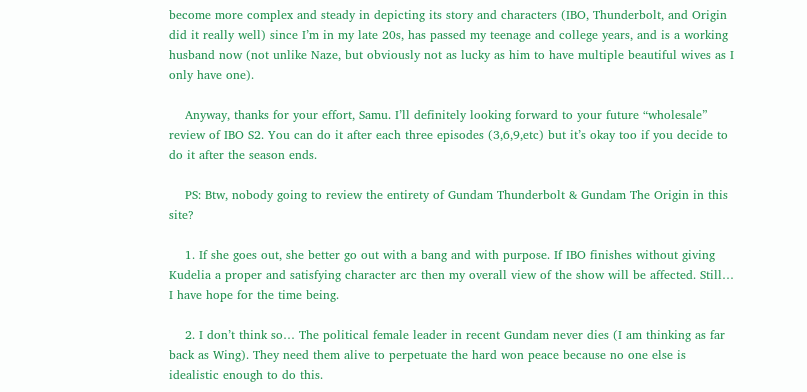become more complex and steady in depicting its story and characters (IBO, Thunderbolt, and Origin did it really well) since I’m in my late 20s, has passed my teenage and college years, and is a working husband now (not unlike Naze, but obviously not as lucky as him to have multiple beautiful wives as I only have one).

    Anyway, thanks for your effort, Samu. I’ll definitely looking forward to your future “wholesale” review of IBO S2. You can do it after each three episodes (3,6,9,etc) but it’s okay too if you decide to do it after the season ends.

    PS: Btw, nobody going to review the entirety of Gundam Thunderbolt & Gundam The Origin in this site?

    1. If she goes out, she better go out with a bang and with purpose. If IBO finishes without giving Kudelia a proper and satisfying character arc then my overall view of the show will be affected. Still… I have hope for the time being.

    2. I don’t think so… The political female leader in recent Gundam never dies (I am thinking as far back as Wing). They need them alive to perpetuate the hard won peace because no one else is idealistic enough to do this.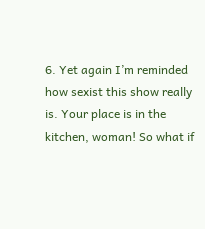6. Yet again I’m reminded how sexist this show really is. Your place is in the kitchen, woman! So what if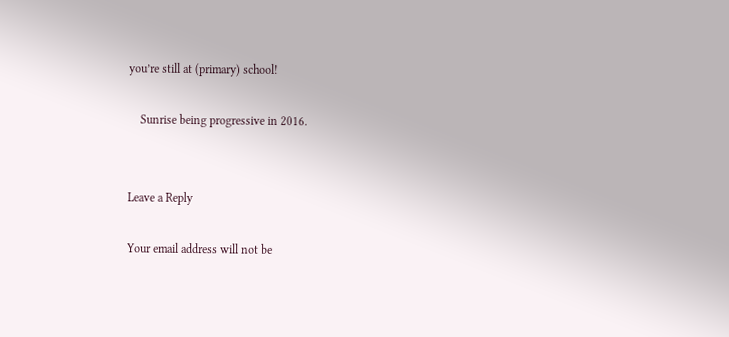you’re still at (primary) school!

    Sunrise being progressive in 2016.


Leave a Reply

Your email address will not be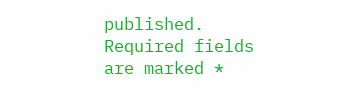published. Required fields are marked *